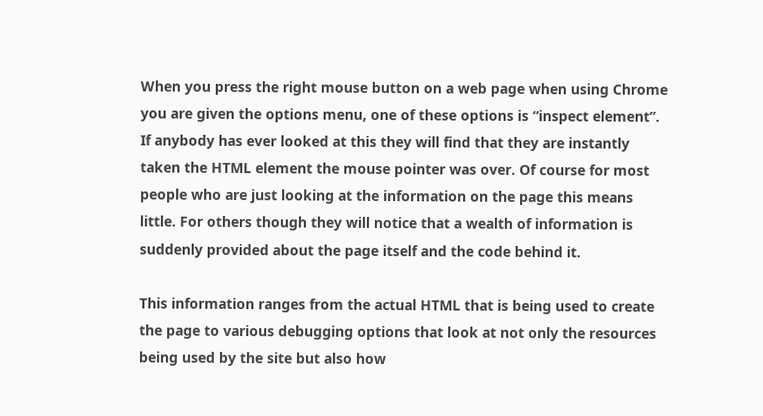When you press the right mouse button on a web page when using Chrome you are given the options menu, one of these options is “inspect element”. If anybody has ever looked at this they will find that they are instantly taken the HTML element the mouse pointer was over. Of course for most people who are just looking at the information on the page this means little. For others though they will notice that a wealth of information is suddenly provided about the page itself and the code behind it.

This information ranges from the actual HTML that is being used to create the page to various debugging options that look at not only the resources being used by the site but also how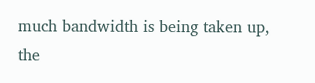much bandwidth is being taken up, the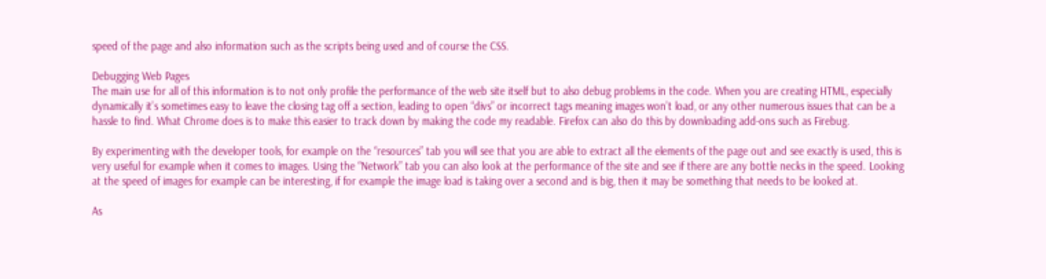speed of the page and also information such as the scripts being used and of course the CSS.

Debugging Web Pages
The main use for all of this information is to not only profile the performance of the web site itself but to also debug problems in the code. When you are creating HTML, especially dynamically it’s sometimes easy to leave the closing tag off a section, leading to open “divs” or incorrect tags meaning images won’t load, or any other numerous issues that can be a hassle to find. What Chrome does is to make this easier to track down by making the code my readable. Firefox can also do this by downloading add-ons such as Firebug.

By experimenting with the developer tools, for example on the “resources” tab you will see that you are able to extract all the elements of the page out and see exactly is used, this is very useful for example when it comes to images. Using the “Network” tab you can also look at the performance of the site and see if there are any bottle necks in the speed. Looking at the speed of images for example can be interesting, if for example the image load is taking over a second and is big, then it may be something that needs to be looked at.

As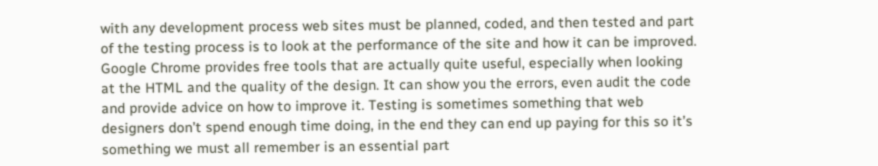with any development process web sites must be planned, coded, and then tested and part of the testing process is to look at the performance of the site and how it can be improved. Google Chrome provides free tools that are actually quite useful, especially when looking at the HTML and the quality of the design. It can show you the errors, even audit the code and provide advice on how to improve it. Testing is sometimes something that web designers don’t spend enough time doing, in the end they can end up paying for this so it’s something we must all remember is an essential part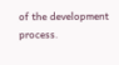of the development process.